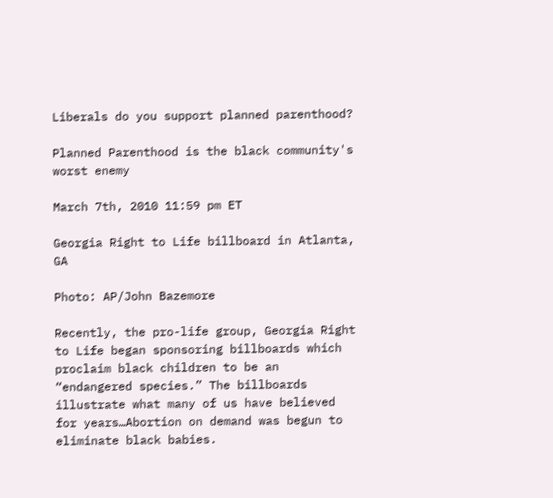Liberals do you support planned parenthood?

Planned Parenthood is the black community's worst enemy

March 7th, 2010 11:59 pm ET

Georgia Right to Life billboard in Atlanta, GA

Photo: AP/John Bazemore

Recently, the pro-life group, Georgia Right to Life began sponsoring billboards which proclaim black children to be an “endangered species.” The billboards illustrate what many of us have believed for years…Abortion on demand was begun to eliminate black babies.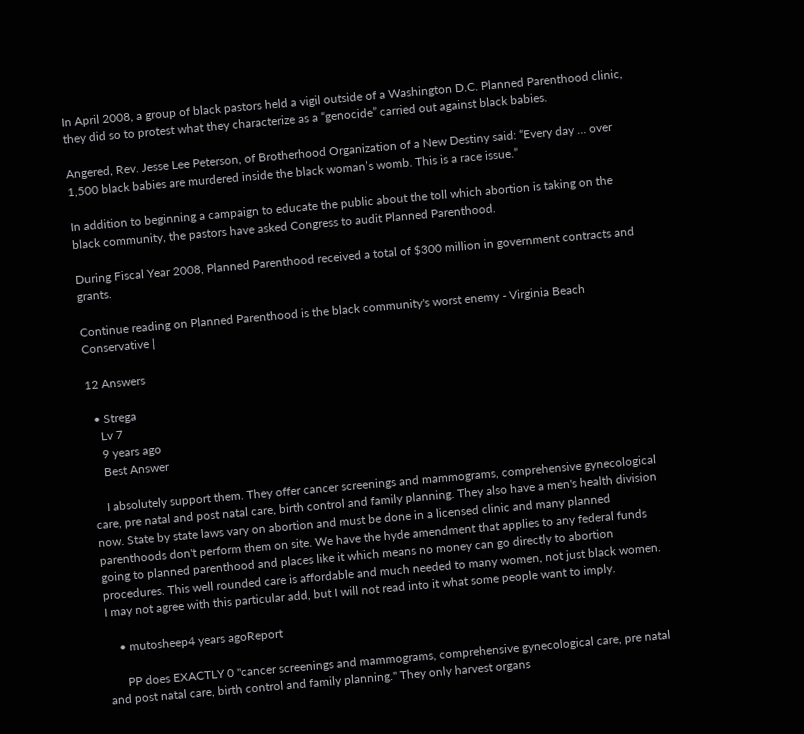In April 2008, a group of black pastors held a vigil outside of a Washington D.C. Planned Parenthood clinic, they did so to protest what they characterize as a “genocide” carried out against black babies.

Angered, Rev. Jesse Lee Peterson, of Brotherhood Organization of a New Destiny said: “Every day … over 1,500 black babies are murdered inside the black woman’s womb. This is a race issue.”

In addition to beginning a campaign to educate the public about the toll which abortion is taking on the black community, the pastors have asked Congress to audit Planned Parenthood.

During Fiscal Year 2008, Planned Parenthood received a total of $300 million in government contracts and grants.

Continue reading on Planned Parenthood is the black community's worst enemy - Virginia Beach Conservative |

12 Answers

  • Strega
    Lv 7
    9 years ago
    Best Answer

    I absolutely support them. They offer cancer screenings and mammograms, comprehensive gynecological care, pre natal and post natal care, birth control and family planning. They also have a men's health division now. State by state laws vary on abortion and must be done in a licensed clinic and many planned parenthoods don't perform them on site. We have the hyde amendment that applies to any federal funds going to planned parenthood and places like it which means no money can go directly to abortion procedures. This well rounded care is affordable and much needed to many women, not just black women. I may not agree with this particular add, but I will not read into it what some people want to imply.

    • mutosheep4 years agoReport

      PP does EXACTLY 0 "cancer screenings and mammograms, comprehensive gynecological care, pre natal and post natal care, birth control and family planning." They only harvest organs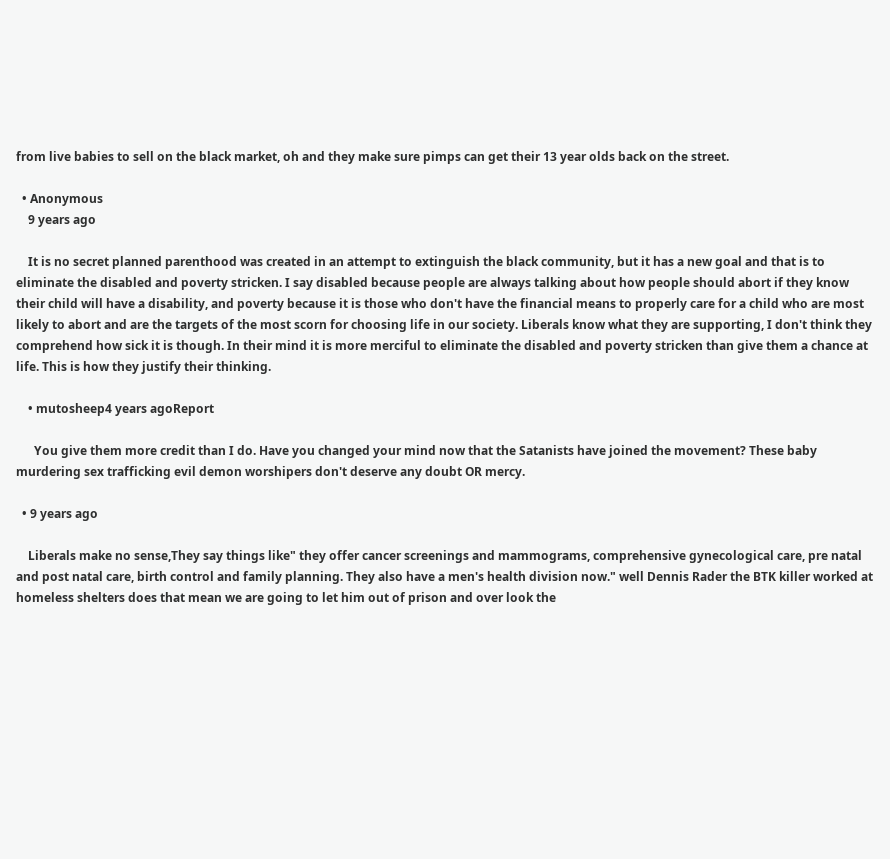from live babies to sell on the black market, oh and they make sure pimps can get their 13 year olds back on the street.

  • Anonymous
    9 years ago

    It is no secret planned parenthood was created in an attempt to extinguish the black community, but it has a new goal and that is to eliminate the disabled and poverty stricken. I say disabled because people are always talking about how people should abort if they know their child will have a disability, and poverty because it is those who don't have the financial means to properly care for a child who are most likely to abort and are the targets of the most scorn for choosing life in our society. Liberals know what they are supporting, I don't think they comprehend how sick it is though. In their mind it is more merciful to eliminate the disabled and poverty stricken than give them a chance at life. This is how they justify their thinking.

    • mutosheep4 years agoReport

      You give them more credit than I do. Have you changed your mind now that the Satanists have joined the movement? These baby murdering sex trafficking evil demon worshipers don't deserve any doubt OR mercy.

  • 9 years ago

    Liberals make no sense,They say things like" they offer cancer screenings and mammograms, comprehensive gynecological care, pre natal and post natal care, birth control and family planning. They also have a men's health division now." well Dennis Rader the BTK killer worked at homeless shelters does that mean we are going to let him out of prison and over look the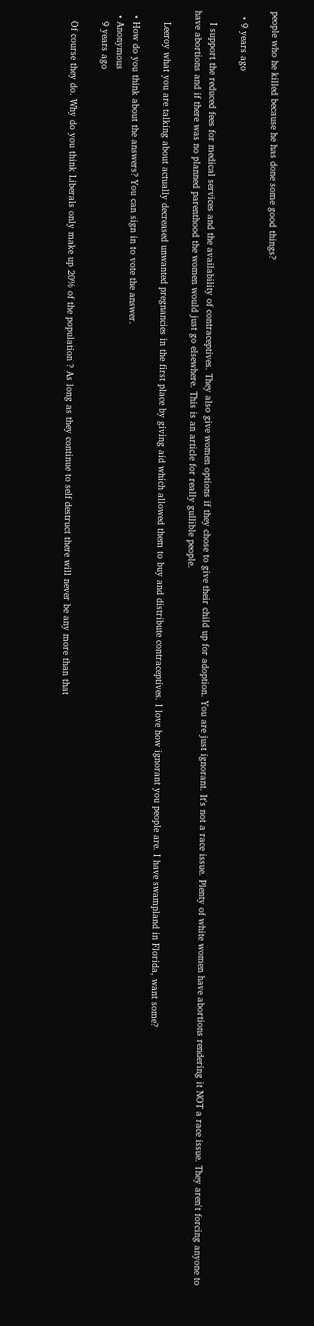people who he killed because he has done some good things?

  • 9 years ago

    I support the reduced fees for medical services and the availability of contraceptives. They also give women options if they chose to give their child up for adoption. You are just ignorant. It's not a race issue. Plenty of white women have abortions rendering it NOT a race issue. They aren't forcing anyone to have abortions and if there was no planned parenthood the women would just go elsewhere. This is an article for really gullible people.

    Leeroy what you are talking about actually decreased unwanted pregnancies in the first place by giving aid which allowed them to buy and distribute contraceptives. I love how ignorant you people are. I have swampland in Florida, want some?

  • How do you think about the answers? You can sign in to vote the answer.
  • Anonymous
    9 years ago

    Of course they do. Why do you think Liberals only make up 20% of the population ? As long as they continue to self destruct there will never be any more than that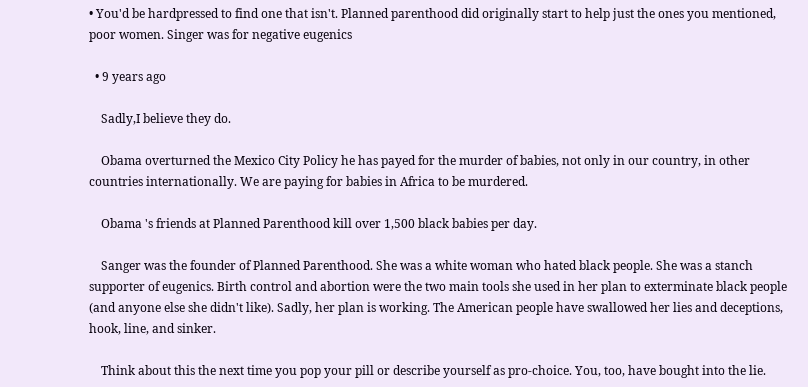• You'd be hardpressed to find one that isn't. Planned parenthood did originally start to help just the ones you mentioned, poor women. Singer was for negative eugenics

  • 9 years ago

    Sadly,I believe they do.

    Obama overturned the Mexico City Policy he has payed for the murder of babies, not only in our country, in other countries internationally. We are paying for babies in Africa to be murdered.

    Obama 's friends at Planned Parenthood kill over 1,500 black babies per day.

    Sanger was the founder of Planned Parenthood. She was a white woman who hated black people. She was a stanch supporter of eugenics. Birth control and abortion were the two main tools she used in her plan to exterminate black people (and anyone else she didn't like). Sadly, her plan is working. The American people have swallowed her lies and deceptions, hook, line, and sinker.

    Think about this the next time you pop your pill or describe yourself as pro-choice. You, too, have bought into the lie.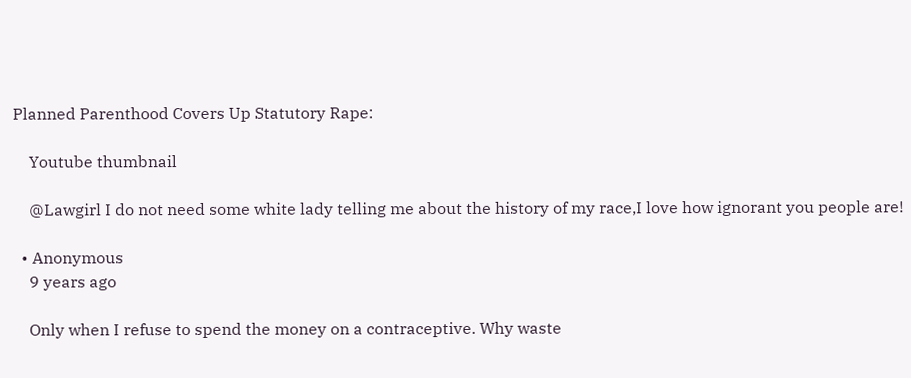Planned Parenthood Covers Up Statutory Rape:

    Youtube thumbnail

    @Lawgirl I do not need some white lady telling me about the history of my race,I love how ignorant you people are!

  • Anonymous
    9 years ago

    Only when I refuse to spend the money on a contraceptive. Why waste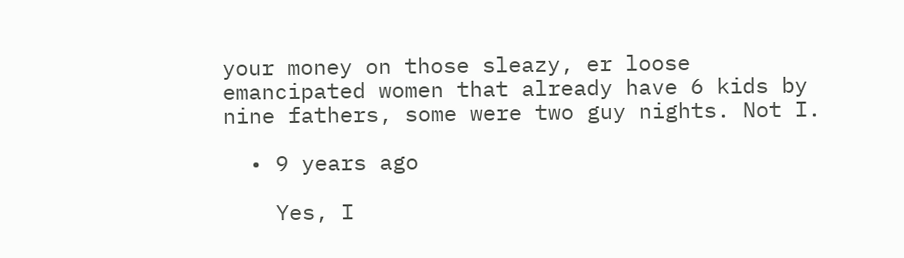your money on those sleazy, er loose emancipated women that already have 6 kids by nine fathers, some were two guy nights. Not I.

  • 9 years ago

    Yes, I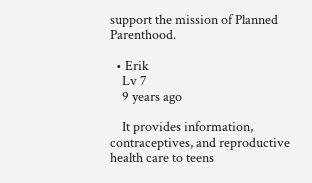support the mission of Planned Parenthood.

  • Erik
    Lv 7
    9 years ago

    It provides information, contraceptives, and reproductive health care to teens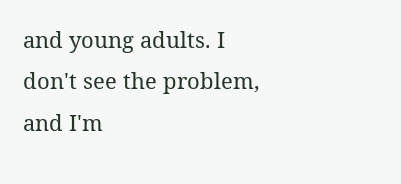and young adults. I don't see the problem, and I'm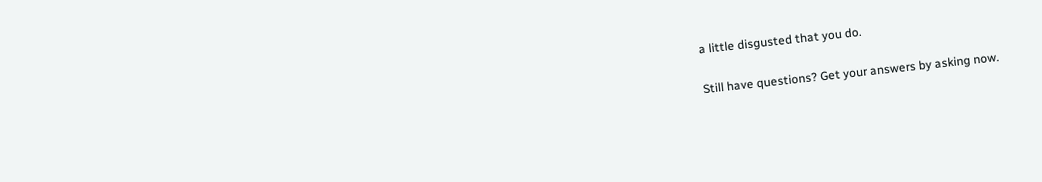a little disgusted that you do.

Still have questions? Get your answers by asking now.